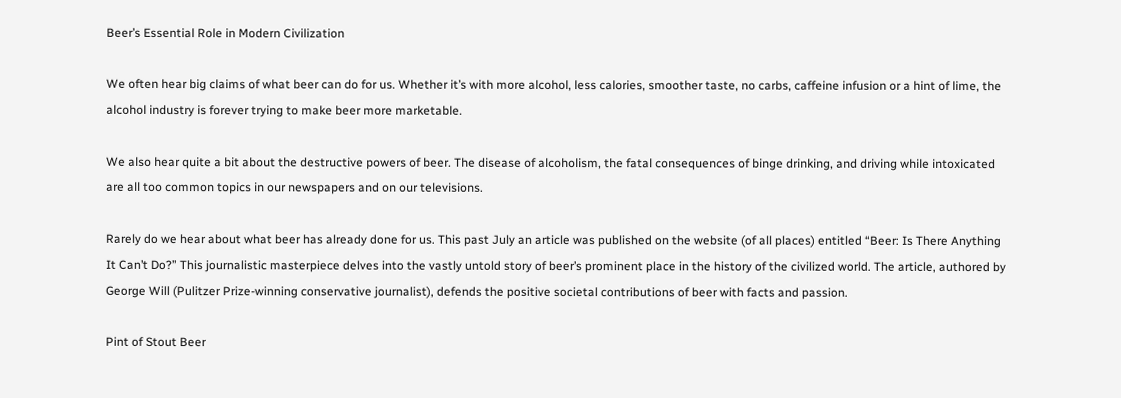Beer’s Essential Role in Modern Civilization

We often hear big claims of what beer can do for us. Whether it’s with more alcohol, less calories, smoother taste, no carbs, caffeine infusion or a hint of lime, the alcohol industry is forever trying to make beer more marketable.

We also hear quite a bit about the destructive powers of beer. The disease of alcoholism, the fatal consequences of binge drinking, and driving while intoxicated are all too common topics in our newspapers and on our televisions.

Rarely do we hear about what beer has already done for us. This past July an article was published on the website (of all places) entitled “Beer: Is There Anything It Can’t Do?” This journalistic masterpiece delves into the vastly untold story of beer’s prominent place in the history of the civilized world. The article, authored by George Will (Pulitzer Prize-winning conservative journalist), defends the positive societal contributions of beer with facts and passion.

Pint of Stout Beer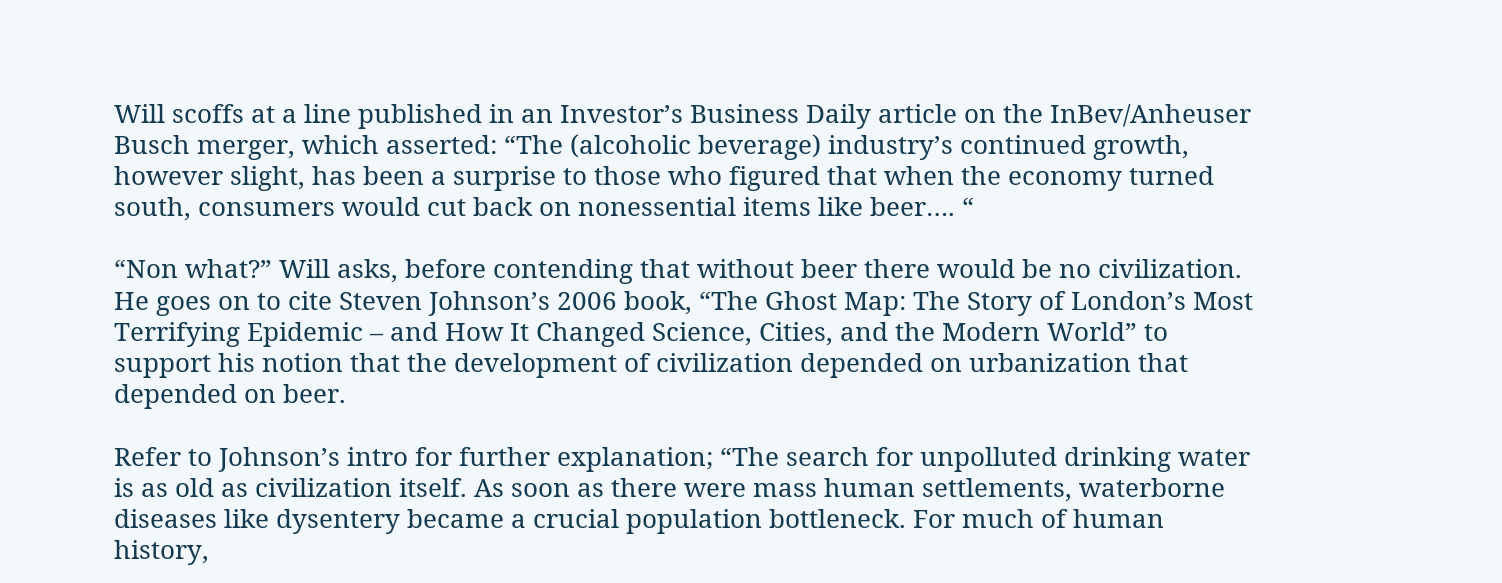Will scoffs at a line published in an Investor’s Business Daily article on the InBev/Anheuser Busch merger, which asserted: “The (alcoholic beverage) industry’s continued growth, however slight, has been a surprise to those who figured that when the economy turned south, consumers would cut back on nonessential items like beer…. “

“Non what?” Will asks, before contending that without beer there would be no civilization. He goes on to cite Steven Johnson’s 2006 book, “The Ghost Map: The Story of London’s Most Terrifying Epidemic – and How It Changed Science, Cities, and the Modern World” to support his notion that the development of civilization depended on urbanization that depended on beer.

Refer to Johnson’s intro for further explanation; “The search for unpolluted drinking water is as old as civilization itself. As soon as there were mass human settlements, waterborne diseases like dysentery became a crucial population bottleneck. For much of human history,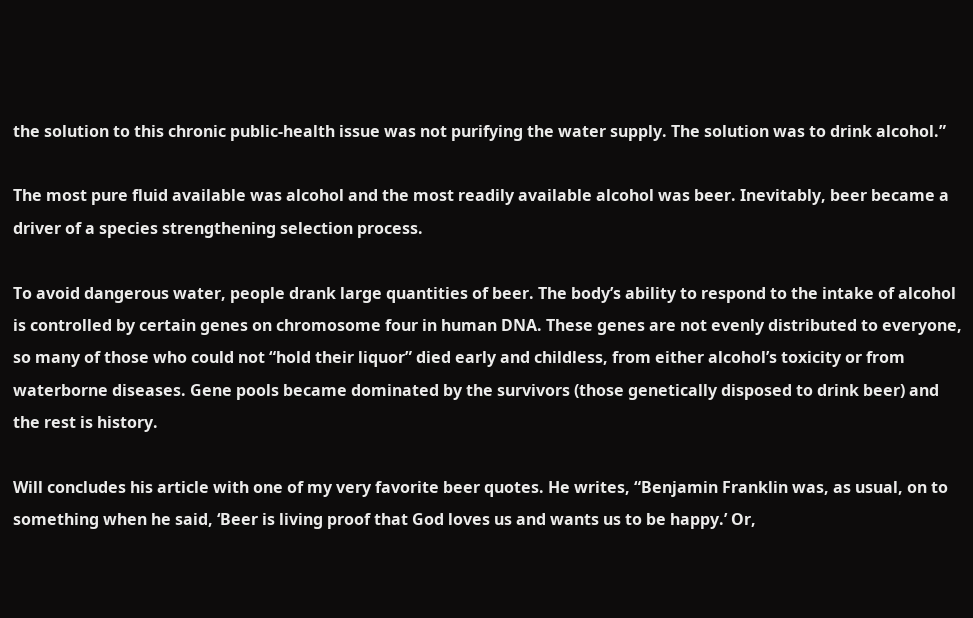the solution to this chronic public-health issue was not purifying the water supply. The solution was to drink alcohol.”

The most pure fluid available was alcohol and the most readily available alcohol was beer. Inevitably, beer became a driver of a species strengthening selection process.

To avoid dangerous water, people drank large quantities of beer. The body’s ability to respond to the intake of alcohol is controlled by certain genes on chromosome four in human DNA. These genes are not evenly distributed to everyone, so many of those who could not “hold their liquor” died early and childless, from either alcohol’s toxicity or from waterborne diseases. Gene pools became dominated by the survivors (those genetically disposed to drink beer) and the rest is history.

Will concludes his article with one of my very favorite beer quotes. He writes, “Benjamin Franklin was, as usual, on to something when he said, ‘Beer is living proof that God loves us and wants us to be happy.’ Or,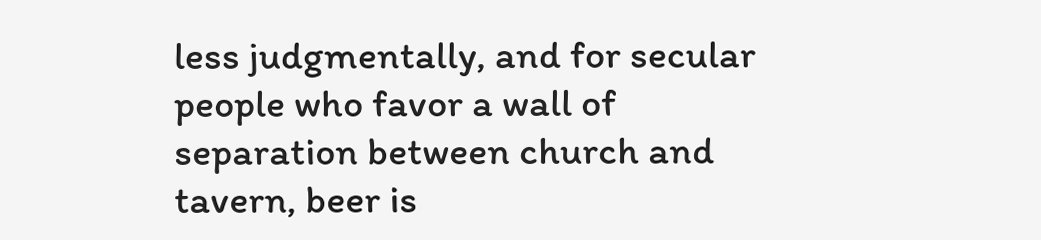less judgmentally, and for secular people who favor a wall of separation between church and tavern, beer is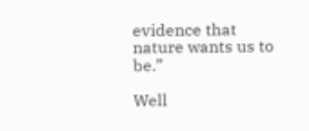evidence that nature wants us to be.”

Well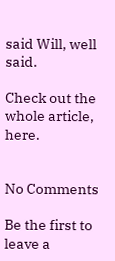said Will, well said.

Check out the whole article, here.


No Comments

Be the first to leave a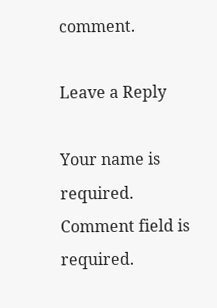comment.

Leave a Reply

Your name is required.
Comment field is required.